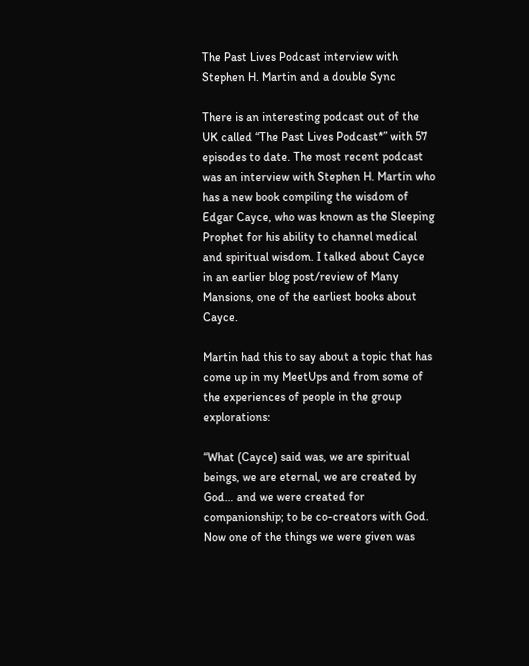The Past Lives Podcast interview with Stephen H. Martin and a double Sync

There is an interesting podcast out of the UK called “The Past Lives Podcast*” with 57 episodes to date. The most recent podcast was an interview with Stephen H. Martin who has a new book compiling the wisdom of Edgar Cayce, who was known as the Sleeping Prophet for his ability to channel medical and spiritual wisdom. I talked about Cayce in an earlier blog post/review of Many Mansions, one of the earliest books about Cayce.

Martin had this to say about a topic that has come up in my MeetUps and from some of the experiences of people in the group explorations:

“What (Cayce) said was, we are spiritual beings, we are eternal, we are created by God… and we were created for companionship; to be co-creators with God. Now one of the things we were given was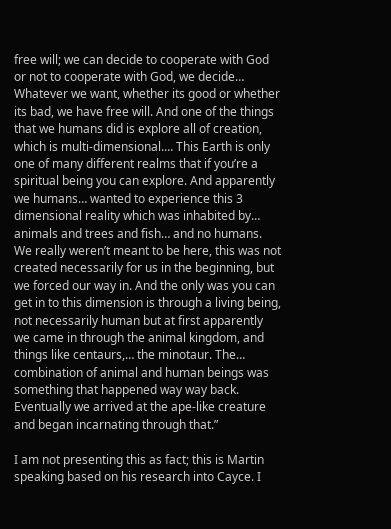free will; we can decide to cooperate with God or not to cooperate with God, we decide… Whatever we want, whether its good or whether its bad, we have free will. And one of the things that we humans did is explore all of creation, which is multi-dimensional.… This Earth is only one of many different realms that if you’re a spiritual being you can explore. And apparently we humans… wanted to experience this 3 dimensional reality which was inhabited by… animals and trees and fish… and no humans. We really weren’t meant to be here, this was not created necessarily for us in the beginning, but we forced our way in. And the only was you can get in to this dimension is through a living being, not necessarily human but at first apparently we came in through the animal kingdom, and things like centaurs,… the minotaur. The… combination of animal and human beings was something that happened way way back. Eventually we arrived at the ape-like creature and began incarnating through that.”

I am not presenting this as fact; this is Martin speaking based on his research into Cayce. I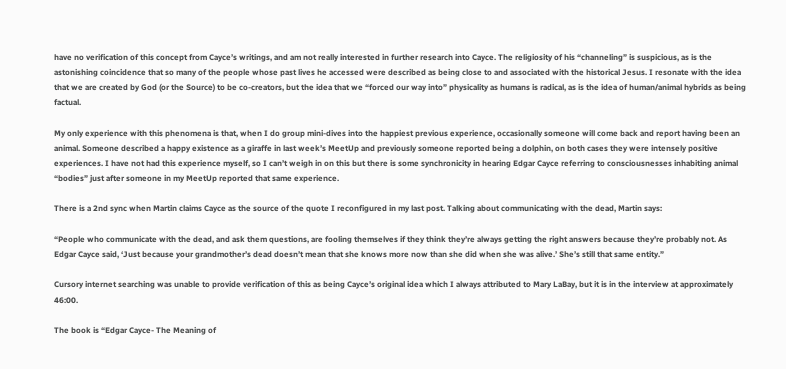have no verification of this concept from Cayce’s writings, and am not really interested in further research into Cayce. The religiosity of his “channeling” is suspicious, as is the astonishing coincidence that so many of the people whose past lives he accessed were described as being close to and associated with the historical Jesus. I resonate with the idea that we are created by God (or the Source) to be co-creators, but the idea that we “forced our way into” physicality as humans is radical, as is the idea of human/animal hybrids as being factual.

My only experience with this phenomena is that, when I do group mini-dives into the happiest previous experience, occasionally someone will come back and report having been an animal. Someone described a happy existence as a giraffe in last week’s MeetUp and previously someone reported being a dolphin, on both cases they were intensely positive experiences. I have not had this experience myself, so I can’t weigh in on this but there is some synchronicity in hearing Edgar Cayce referring to consciousnesses inhabiting animal “bodies” just after someone in my MeetUp reported that same experience.

There is a 2nd sync when Martin claims Cayce as the source of the quote I reconfigured in my last post. Talking about communicating with the dead, Martin says:

“People who communicate with the dead, and ask them questions, are fooling themselves if they think they’re always getting the right answers because they’re probably not. As Edgar Cayce said, ‘Just because your grandmother’s dead doesn’t mean that she knows more now than she did when she was alive.’ She’s still that same entity.”

Cursory internet searching was unable to provide verification of this as being Cayce’s original idea which I always attributed to Mary LaBay, but it is in the interview at approximately 46:00.

The book is “Edgar Cayce- The Meaning of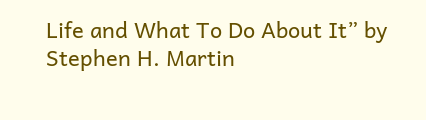Life and What To Do About It” by Stephen H. Martin